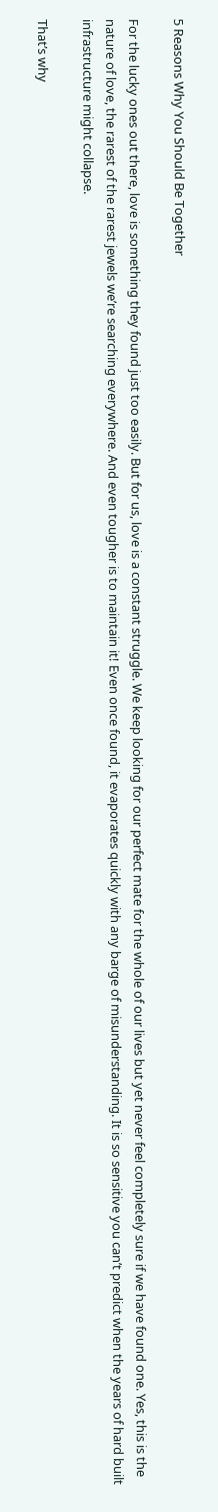5 Reasons Why You Should Be Together

For the lucky ones out there, love is something they found just too easily. But for us, love is a constant struggle. We keep looking for our perfect mate for the whole of our lives but yet never feel completely sure if we have found one. Yes, this is the nature of love, the rarest of the rarest jewels we’re searching everywhere. And even tougher is to maintain it! Even once found, it evaporates quickly with any barge of misunderstanding. It is so sensitive you can’t predict when the years of hard built infrastructure might collapse.

That’s why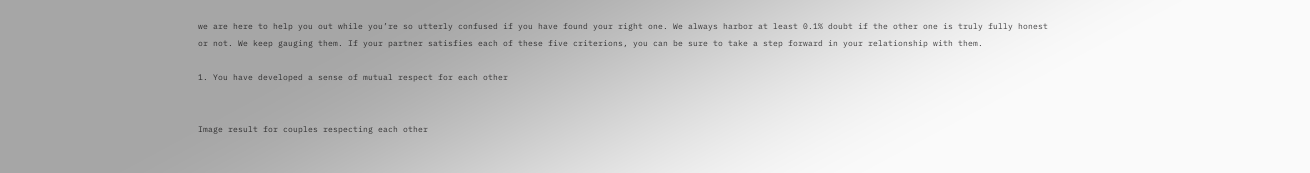we are here to help you out while you’re so utterly confused if you have found your right one. We always harbor at least 0.1% doubt if the other one is truly fully honest or not. We keep gauging them. If your partner satisfies each of these five criterions, you can be sure to take a step forward in your relationship with them.

1. You have developed a sense of mutual respect for each other


Image result for couples respecting each other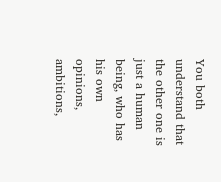You both understand that the other one is just a human being, who has his own opinions, ambitions,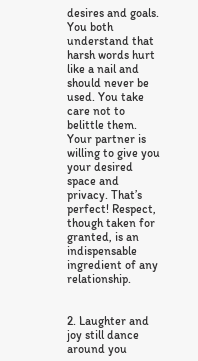desires and goals. You both understand that harsh words hurt like a nail and should never be used. You take care not to belittle them. Your partner is willing to give you your desired space and privacy. That’s perfect! Respect, though taken for granted, is an indispensable ingredient of any relationship.


2. Laughter and joy still dance around you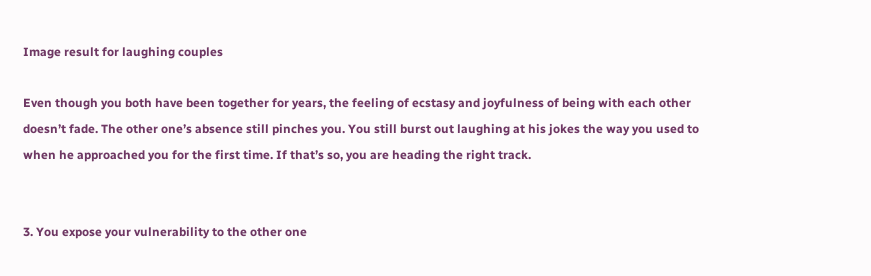Image result for laughing couples

Even though you both have been together for years, the feeling of ecstasy and joyfulness of being with each other doesn’t fade. The other one’s absence still pinches you. You still burst out laughing at his jokes the way you used to when he approached you for the first time. If that’s so, you are heading the right track.


3. You expose your vulnerability to the other one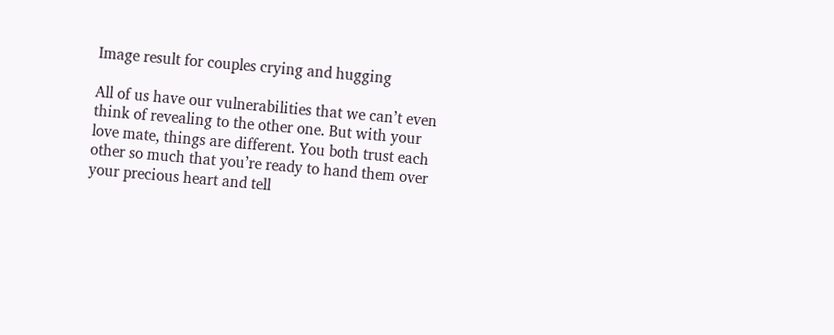Image result for couples crying and hugging

All of us have our vulnerabilities that we can’t even think of revealing to the other one. But with your love mate, things are different. You both trust each other so much that you’re ready to hand them over your precious heart and tell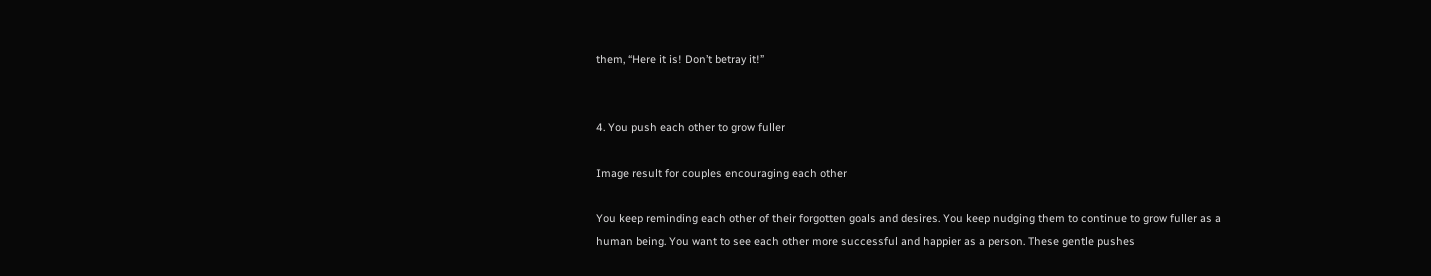them, “Here it is! Don’t betray it!”


4. You push each other to grow fuller

Image result for couples encouraging each other

You keep reminding each other of their forgotten goals and desires. You keep nudging them to continue to grow fuller as a human being. You want to see each other more successful and happier as a person. These gentle pushes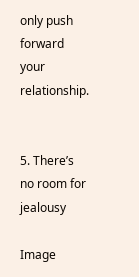only push forward your relationship.


5. There’s no room for jealousy

Image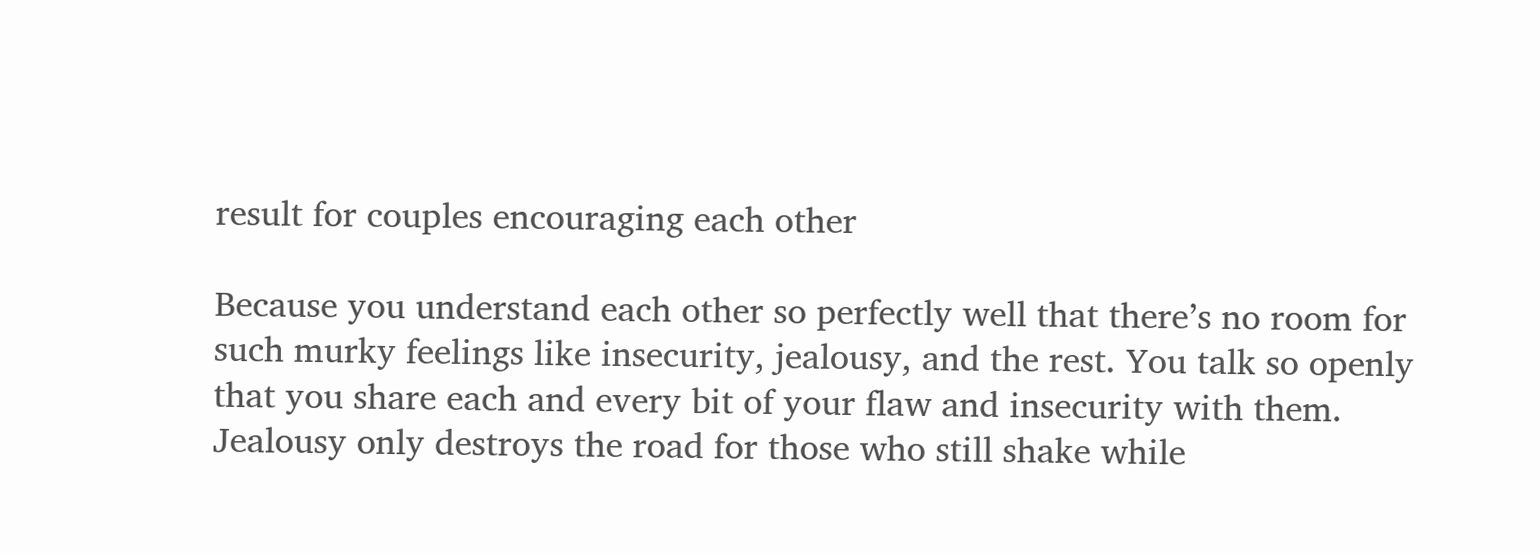result for couples encouraging each other

Because you understand each other so perfectly well that there’s no room for such murky feelings like insecurity, jealousy, and the rest. You talk so openly that you share each and every bit of your flaw and insecurity with them. Jealousy only destroys the road for those who still shake while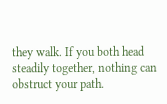they walk. If you both head steadily together, nothing can obstruct your path.